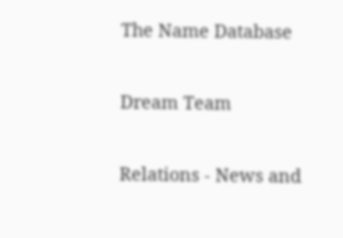The Name Database

Dream Team

Relations - News and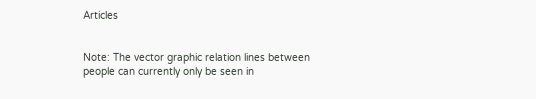Articles


Note: The vector graphic relation lines between people can currently only be seen in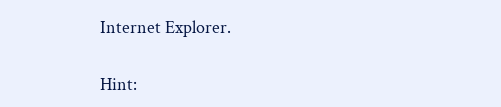Internet Explorer.

Hint: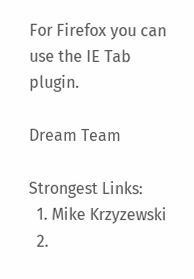For Firefox you can use the IE Tab plugin.

Dream Team

Strongest Links:
  1. Mike Krzyzewski
  2.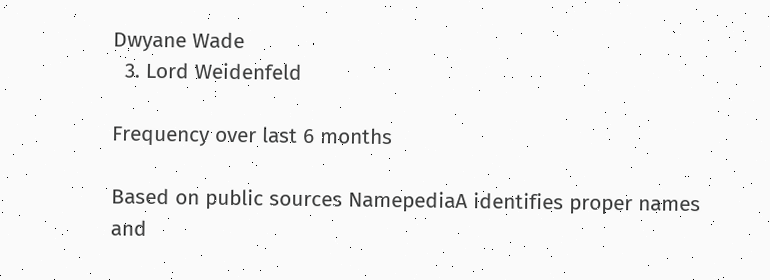Dwyane Wade
  3. Lord Weidenfeld

Frequency over last 6 months

Based on public sources NamepediaA identifies proper names and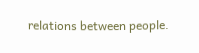relations between people.